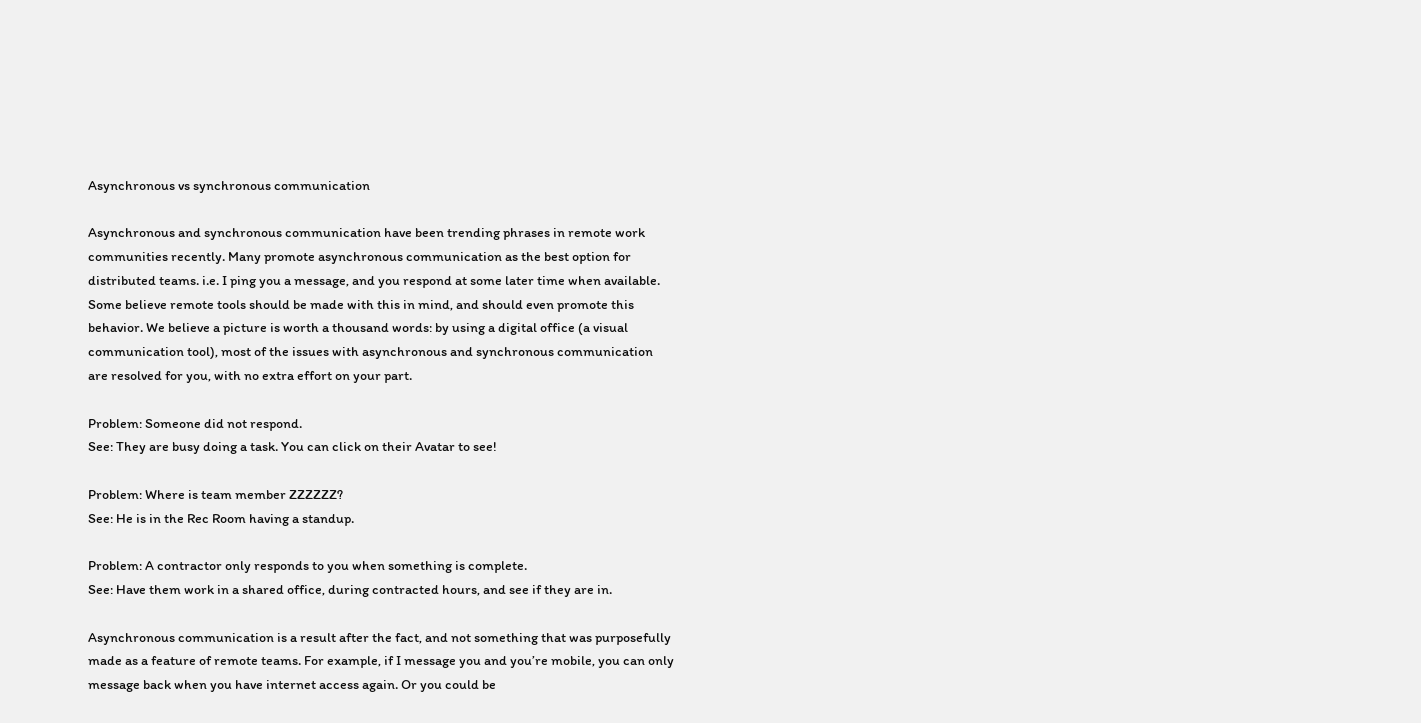Asynchronous vs synchronous communication

Asynchronous and synchronous communication have been trending phrases in remote work communities recently. Many promote asynchronous communication as the best option for distributed teams. i.e. I ping you a message, and you respond at some later time when available. Some believe remote tools should be made with this in mind, and should even promote this behavior. We believe a picture is worth a thousand words: by using a digital office (a visual communication tool), most of the issues with asynchronous and synchronous communication are resolved for you, with no extra effort on your part.

Problem: Someone did not respond.
See: They are busy doing a task. You can click on their Avatar to see!

Problem: Where is team member ZZZZZZ?
See: He is in the Rec Room having a standup.

Problem: A contractor only responds to you when something is complete.
See: Have them work in a shared office, during contracted hours, and see if they are in.

Asynchronous communication is a result after the fact, and not something that was purposefully made as a feature of remote teams. For example, if I message you and you’re mobile, you can only message back when you have internet access again. Or you could be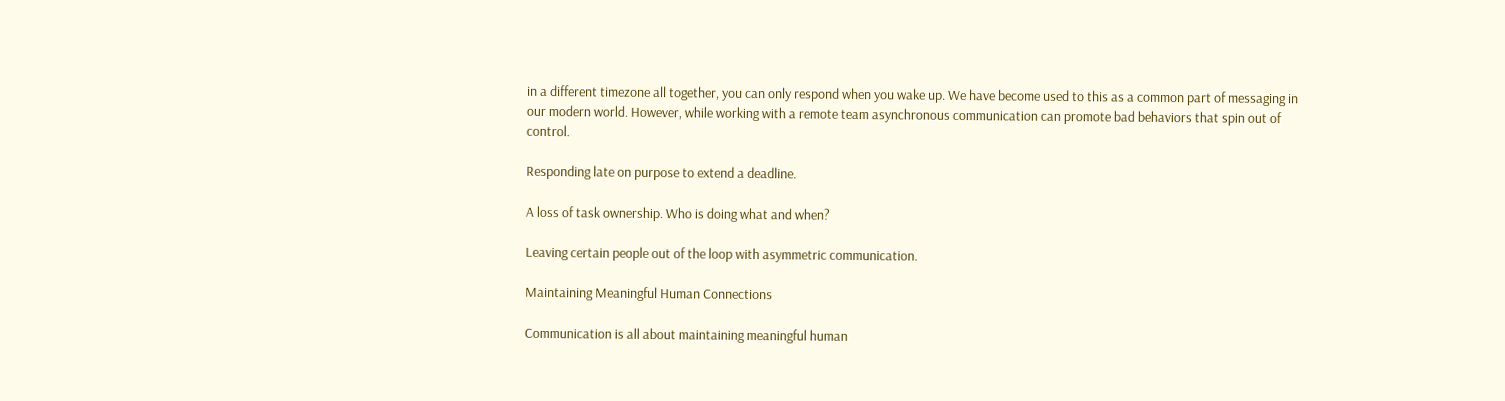in a different timezone all together, you can only respond when you wake up. We have become used to this as a common part of messaging in our modern world. However, while working with a remote team asynchronous communication can promote bad behaviors that spin out of control.

Responding late on purpose to extend a deadline.

A loss of task ownership. Who is doing what and when?

Leaving certain people out of the loop with asymmetric communication.

Maintaining Meaningful Human Connections

Communication is all about maintaining meaningful human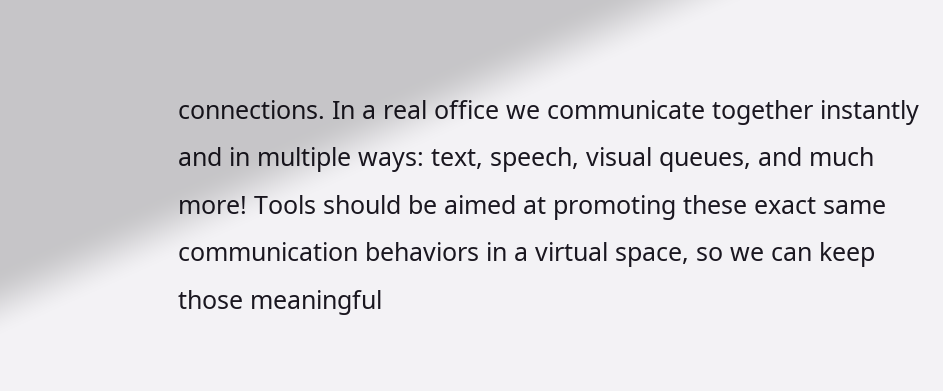connections. In a real office we communicate together instantly and in multiple ways: text, speech, visual queues, and much more! Tools should be aimed at promoting these exact same communication behaviors in a virtual space, so we can keep those meaningful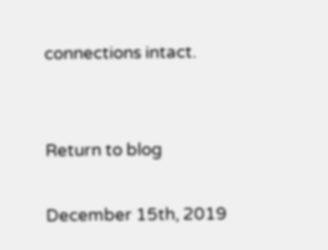connections intact.


Return to blog

December 15th, 2019